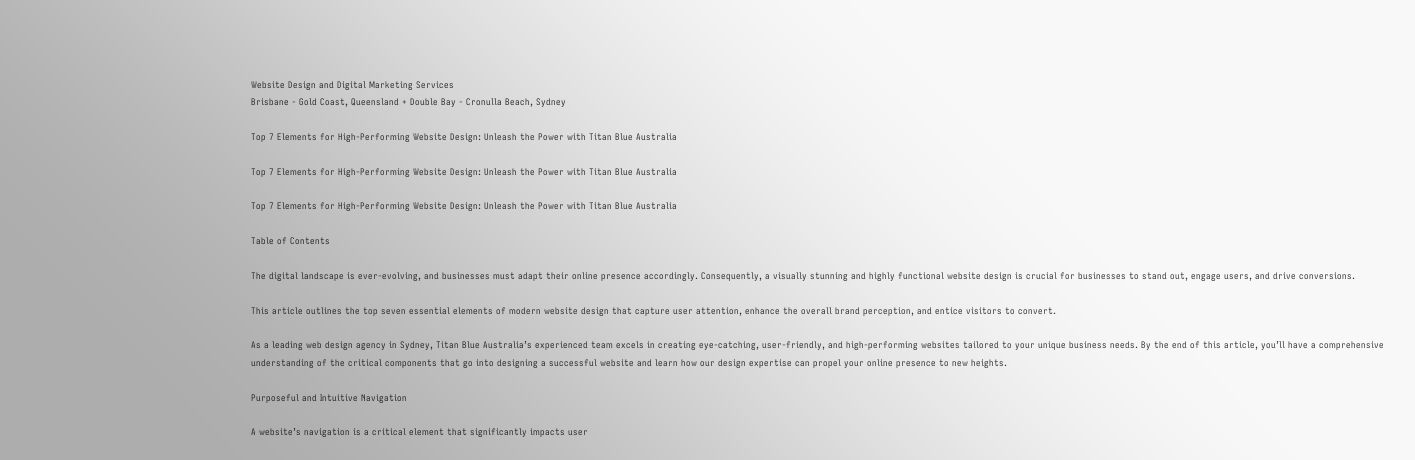Website Design and Digital Marketing Services
Brisbane - Gold Coast, Queensland + Double Bay - Cronulla Beach, Sydney

Top 7 Elements for High-Performing Website Design: Unleash the Power with Titan Blue Australia

Top 7 Elements for High-Performing Website Design: Unleash the Power with Titan Blue Australia

Top 7 Elements for High-Performing Website Design: Unleash the Power with Titan Blue Australia

Table of Contents

The digital landscape is ever-evolving, and businesses must adapt their online presence accordingly. Consequently, a visually stunning and highly functional website design is crucial for businesses to stand out, engage users, and drive conversions.

This article outlines the top seven essential elements of modern website design that capture user attention, enhance the overall brand perception, and entice visitors to convert.

As a leading web design agency in Sydney, Titan Blue Australia’s experienced team excels in creating eye-catching, user-friendly, and high-performing websites tailored to your unique business needs. By the end of this article, you’ll have a comprehensive understanding of the critical components that go into designing a successful website and learn how our design expertise can propel your online presence to new heights.

Purposeful and Intuitive Navigation

A website’s navigation is a critical element that significantly impacts user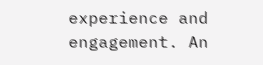experience and engagement. An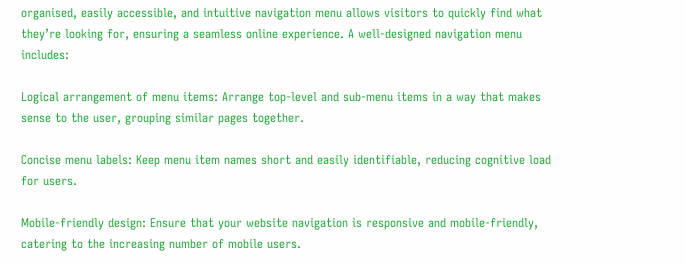organised, easily accessible, and intuitive navigation menu allows visitors to quickly find what they’re looking for, ensuring a seamless online experience. A well-designed navigation menu includes:

Logical arrangement of menu items: Arrange top-level and sub-menu items in a way that makes sense to the user, grouping similar pages together.

Concise menu labels: Keep menu item names short and easily identifiable, reducing cognitive load for users.

Mobile-friendly design: Ensure that your website navigation is responsive and mobile-friendly, catering to the increasing number of mobile users.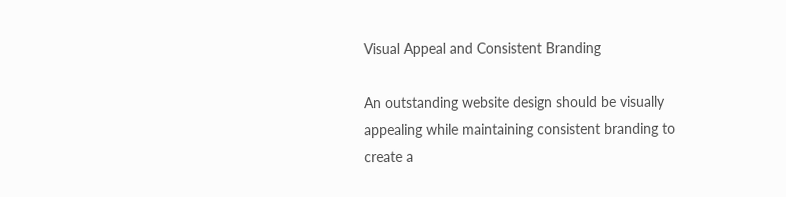Visual Appeal and Consistent Branding

An outstanding website design should be visually appealing while maintaining consistent branding to create a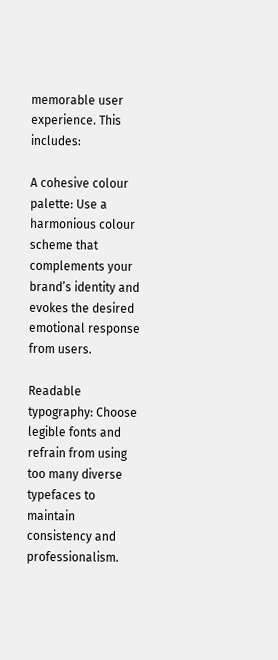memorable user experience. This includes:

A cohesive colour palette: Use a harmonious colour scheme that complements your brand’s identity and evokes the desired emotional response from users.

Readable typography: Choose legible fonts and refrain from using too many diverse typefaces to maintain consistency and professionalism.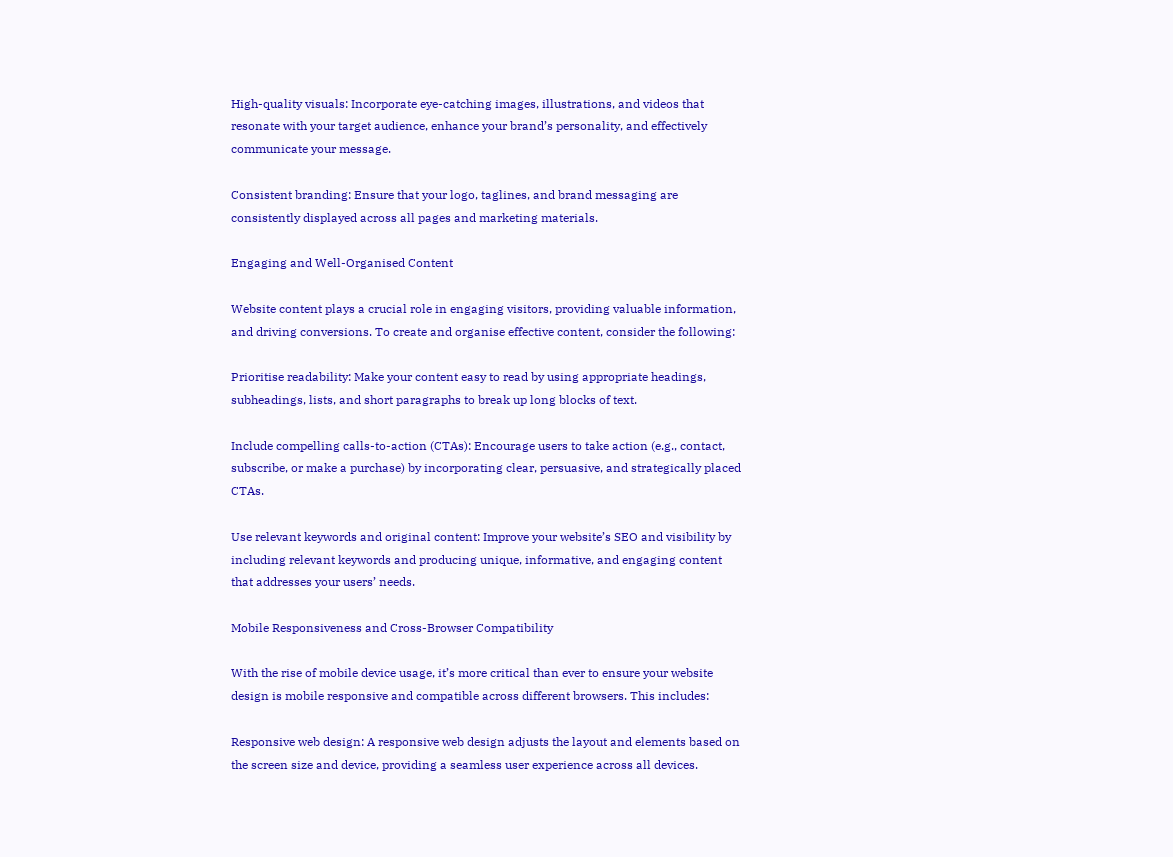High-quality visuals: Incorporate eye-catching images, illustrations, and videos that resonate with your target audience, enhance your brand’s personality, and effectively communicate your message.

Consistent branding: Ensure that your logo, taglines, and brand messaging are consistently displayed across all pages and marketing materials.

Engaging and Well-Organised Content

Website content plays a crucial role in engaging visitors, providing valuable information, and driving conversions. To create and organise effective content, consider the following:

Prioritise readability: Make your content easy to read by using appropriate headings, subheadings, lists, and short paragraphs to break up long blocks of text.

Include compelling calls-to-action (CTAs): Encourage users to take action (e.g., contact, subscribe, or make a purchase) by incorporating clear, persuasive, and strategically placed CTAs.

Use relevant keywords and original content: Improve your website’s SEO and visibility by including relevant keywords and producing unique, informative, and engaging content that addresses your users’ needs.

Mobile Responsiveness and Cross-Browser Compatibility

With the rise of mobile device usage, it’s more critical than ever to ensure your website design is mobile responsive and compatible across different browsers. This includes:

Responsive web design: A responsive web design adjusts the layout and elements based on the screen size and device, providing a seamless user experience across all devices.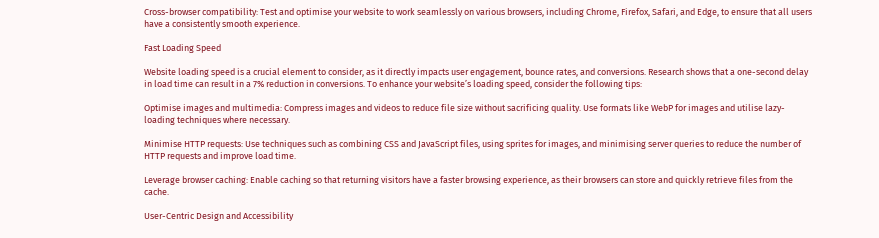Cross-browser compatibility: Test and optimise your website to work seamlessly on various browsers, including Chrome, Firefox, Safari, and Edge, to ensure that all users have a consistently smooth experience.

Fast Loading Speed

Website loading speed is a crucial element to consider, as it directly impacts user engagement, bounce rates, and conversions. Research shows that a one-second delay in load time can result in a 7% reduction in conversions. To enhance your website’s loading speed, consider the following tips:

Optimise images and multimedia: Compress images and videos to reduce file size without sacrificing quality. Use formats like WebP for images and utilise lazy-loading techniques where necessary.

Minimise HTTP requests: Use techniques such as combining CSS and JavaScript files, using sprites for images, and minimising server queries to reduce the number of HTTP requests and improve load time.

Leverage browser caching: Enable caching so that returning visitors have a faster browsing experience, as their browsers can store and quickly retrieve files from the cache.

User-Centric Design and Accessibility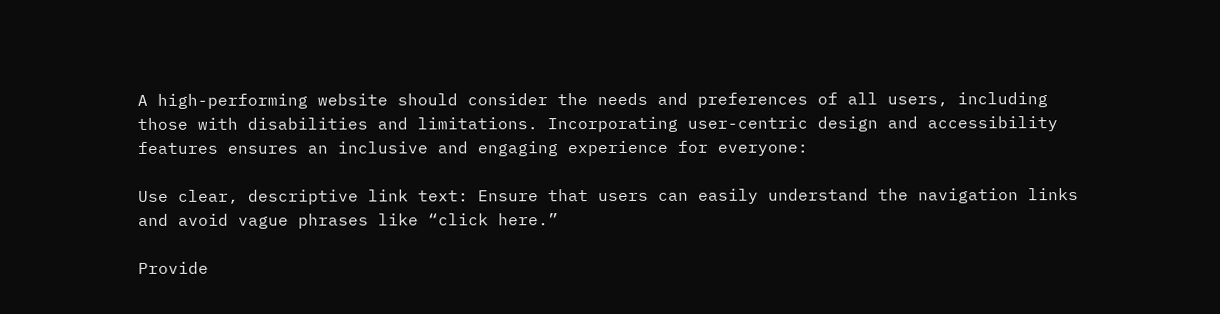A high-performing website should consider the needs and preferences of all users, including those with disabilities and limitations. Incorporating user-centric design and accessibility features ensures an inclusive and engaging experience for everyone:

Use clear, descriptive link text: Ensure that users can easily understand the navigation links and avoid vague phrases like “click here.”

Provide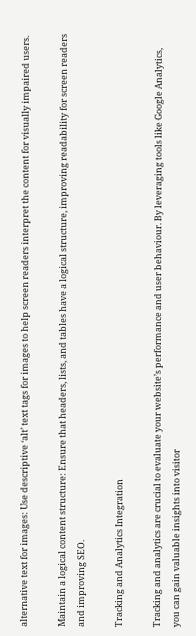alternative text for images: Use descriptive ‘alt’ text tags for images to help screen readers interpret the content for visually impaired users.

Maintain a logical content structure: Ensure that headers, lists, and tables have a logical structure, improving readability for screen readers and improving SEO.

Tracking and Analytics Integration

Tracking and analytics are crucial to evaluate your website’s performance and user behaviour. By leveraging tools like Google Analytics, you can gain valuable insights into visitor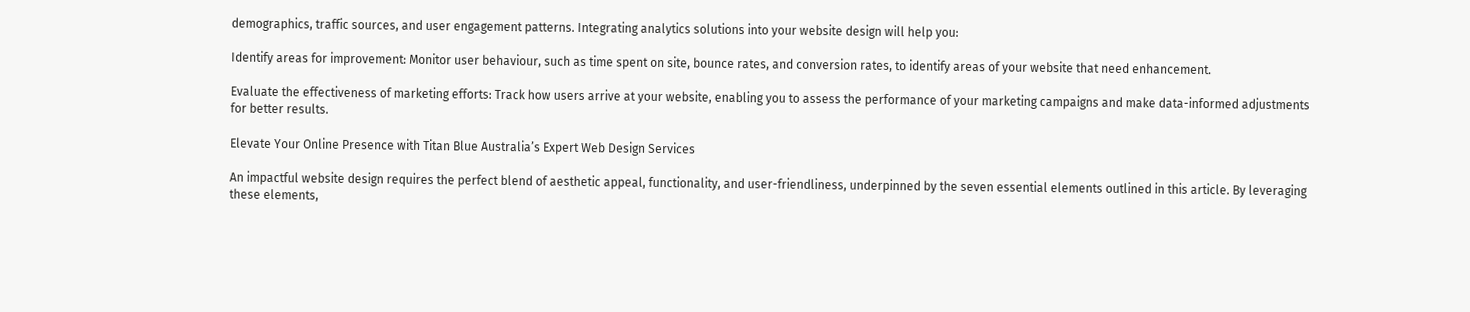demographics, traffic sources, and user engagement patterns. Integrating analytics solutions into your website design will help you:

Identify areas for improvement: Monitor user behaviour, such as time spent on site, bounce rates, and conversion rates, to identify areas of your website that need enhancement.

Evaluate the effectiveness of marketing efforts: Track how users arrive at your website, enabling you to assess the performance of your marketing campaigns and make data-informed adjustments for better results.

Elevate Your Online Presence with Titan Blue Australia’s Expert Web Design Services

An impactful website design requires the perfect blend of aesthetic appeal, functionality, and user-friendliness, underpinned by the seven essential elements outlined in this article. By leveraging these elements,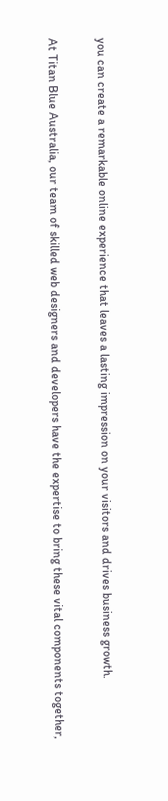you can create a remarkable online experience that leaves a lasting impression on your visitors and drives business growth.

At Titan Blue Australia, our team of skilled web designers and developers have the expertise to bring these vital components together,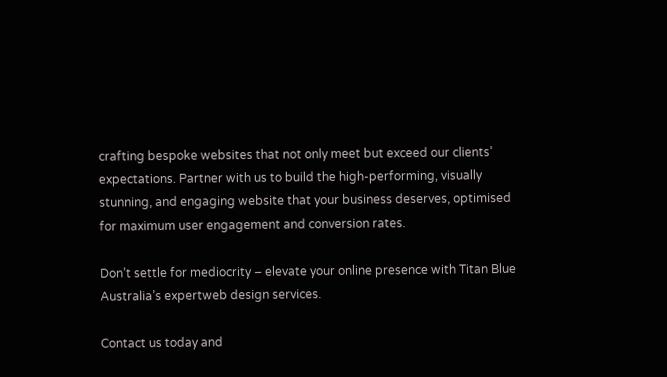crafting bespoke websites that not only meet but exceed our clients’ expectations. Partner with us to build the high-performing, visually stunning, and engaging website that your business deserves, optimised for maximum user engagement and conversion rates.

Don’t settle for mediocrity – elevate your online presence with Titan Blue Australia’s expertweb design services.

Contact us today and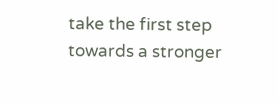take the first step towards a stronger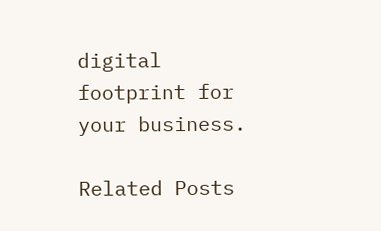digital footprint for your business.

Related Posts